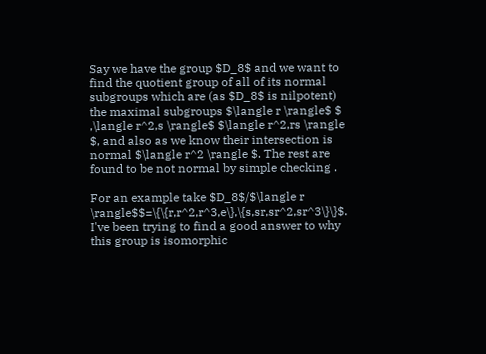Say we have the group $D_8$ and we want to find the quotient group of all of its normal subgroups which are (as $D_8$ is nilpotent) the maximal subgroups $\langle r \rangle$ $ ,\langle r^2,s \rangle$ $\langle r^2,rs \rangle $, and also as we know their intersection is normal $\langle r^2 \rangle $. The rest are found to be not normal by simple checking .

For an example take $D_8$/$\langle r \rangle$$=\{\{r,r^2,r^3,e\},\{s,sr,sr^2,sr^3\}\}$. I've been trying to find a good answer to why this group is isomorphic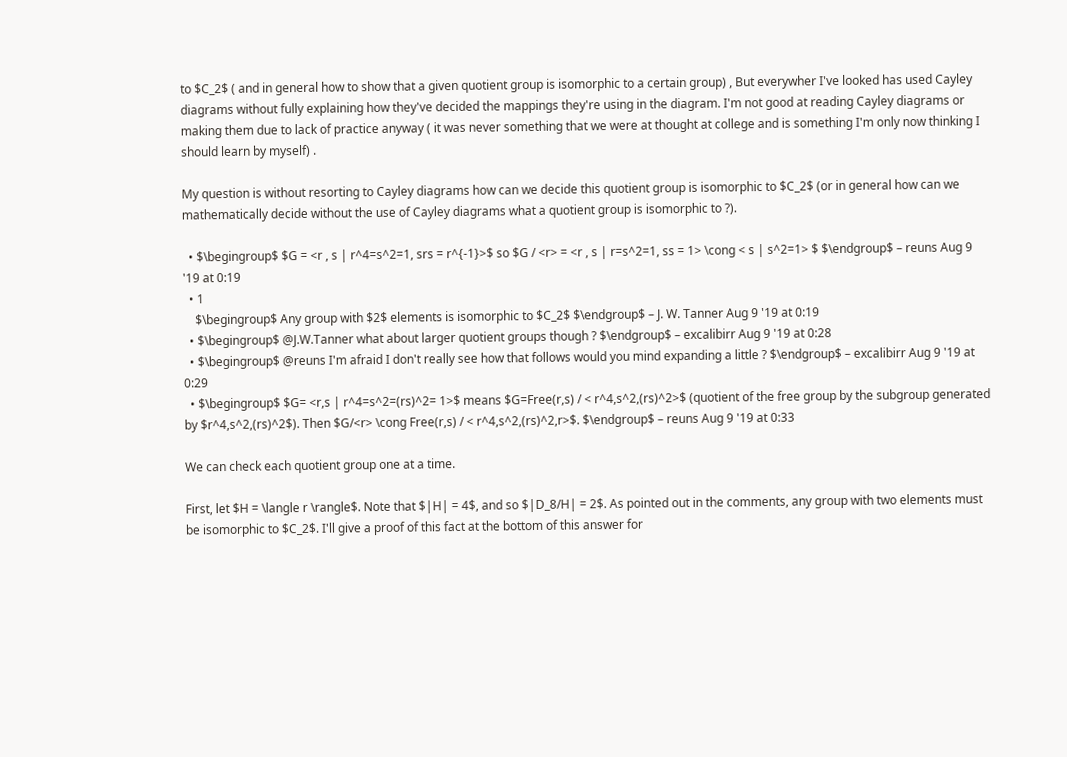to $C_2$ ( and in general how to show that a given quotient group is isomorphic to a certain group) , But everywher I've looked has used Cayley diagrams without fully explaining how they've decided the mappings they're using in the diagram. I'm not good at reading Cayley diagrams or making them due to lack of practice anyway ( it was never something that we were at thought at college and is something I'm only now thinking I should learn by myself) .

My question is without resorting to Cayley diagrams how can we decide this quotient group is isomorphic to $C_2$ (or in general how can we mathematically decide without the use of Cayley diagrams what a quotient group is isomorphic to ?).

  • $\begingroup$ $G = <r , s | r^4=s^2=1, srs = r^{-1}>$ so $G / <r> = <r , s | r=s^2=1, ss = 1> \cong < s | s^2=1> $ $\endgroup$ – reuns Aug 9 '19 at 0:19
  • 1
    $\begingroup$ Any group with $2$ elements is isomorphic to $C_2$ $\endgroup$ – J. W. Tanner Aug 9 '19 at 0:19
  • $\begingroup$ @J.W.Tanner what about larger quotient groups though ? $\endgroup$ – excalibirr Aug 9 '19 at 0:28
  • $\begingroup$ @reuns I'm afraid I don't really see how that follows would you mind expanding a little ? $\endgroup$ – excalibirr Aug 9 '19 at 0:29
  • $\begingroup$ $G= <r,s | r^4=s^2=(rs)^2= 1>$ means $G=Free(r,s) / < r^4,s^2,(rs)^2>$ (quotient of the free group by the subgroup generated by $r^4,s^2,(rs)^2$). Then $G/<r> \cong Free(r,s) / < r^4,s^2,(rs)^2,r>$. $\endgroup$ – reuns Aug 9 '19 at 0:33

We can check each quotient group one at a time.

First, let $H = \langle r \rangle$. Note that $|H| = 4$, and so $|D_8/H| = 2$. As pointed out in the comments, any group with two elements must be isomorphic to $C_2$. I'll give a proof of this fact at the bottom of this answer for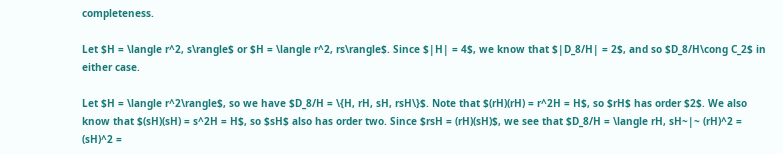completeness.

Let $H = \langle r^2, s\rangle$ or $H = \langle r^2, rs\rangle$. Since $|H| = 4$, we know that $|D_8/H| = 2$, and so $D_8/H\cong C_2$ in either case.

Let $H = \langle r^2\rangle$, so we have $D_8/H = \{H, rH, sH, rsH\}$. Note that $(rH)(rH) = r^2H = H$, so $rH$ has order $2$. We also know that $(sH)(sH) = s^2H = H$, so $sH$ also has order two. Since $rsH = (rH)(sH)$, we see that $D_8/H = \langle rH, sH~|~ (rH)^2 = (sH)^2 =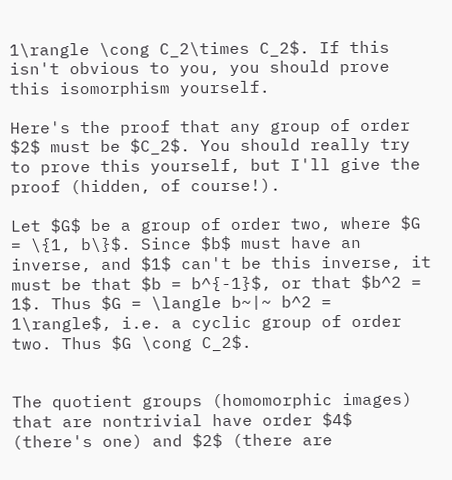1\rangle \cong C_2\times C_2$. If this isn't obvious to you, you should prove this isomorphism yourself.

Here's the proof that any group of order $2$ must be $C_2$. You should really try to prove this yourself, but I'll give the proof (hidden, of course!).

Let $G$ be a group of order two, where $G = \{1, b\}$. Since $b$ must have an inverse, and $1$ can't be this inverse, it must be that $b = b^{-1}$, or that $b^2 = 1$. Thus $G = \langle b~|~ b^2 = 1\rangle$, i.e. a cyclic group of order two. Thus $G \cong C_2$.


The quotient groups (homomorphic images) that are nontrivial have order $4$ (there's one) and $2$ (there are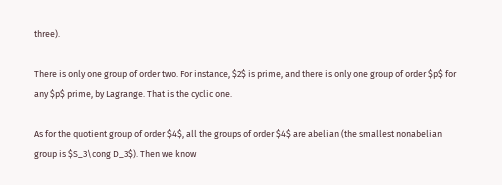three).

There is only one group of order two. For instance, $2$ is prime, and there is only one group of order $p$ for any $p$ prime, by Lagrange. That is the cyclic one.

As for the quotient group of order $4$, all the groups of order $4$ are abelian (the smallest nonabelian group is $S_3\cong D_3$). Then we know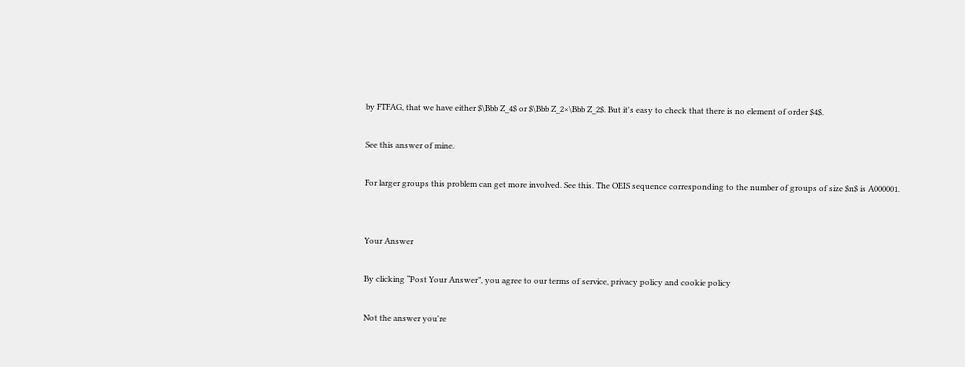by FTFAG, that we have either $\Bbb Z_4$ or $\Bbb Z_2×\Bbb Z_2$. But it's easy to check that there is no element of order $4$.

See this answer of mine.

For larger groups this problem can get more involved. See this. The OEIS sequence corresponding to the number of groups of size $n$ is A000001.


Your Answer

By clicking “Post Your Answer”, you agree to our terms of service, privacy policy and cookie policy

Not the answer you're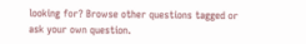looking for? Browse other questions tagged or ask your own question.